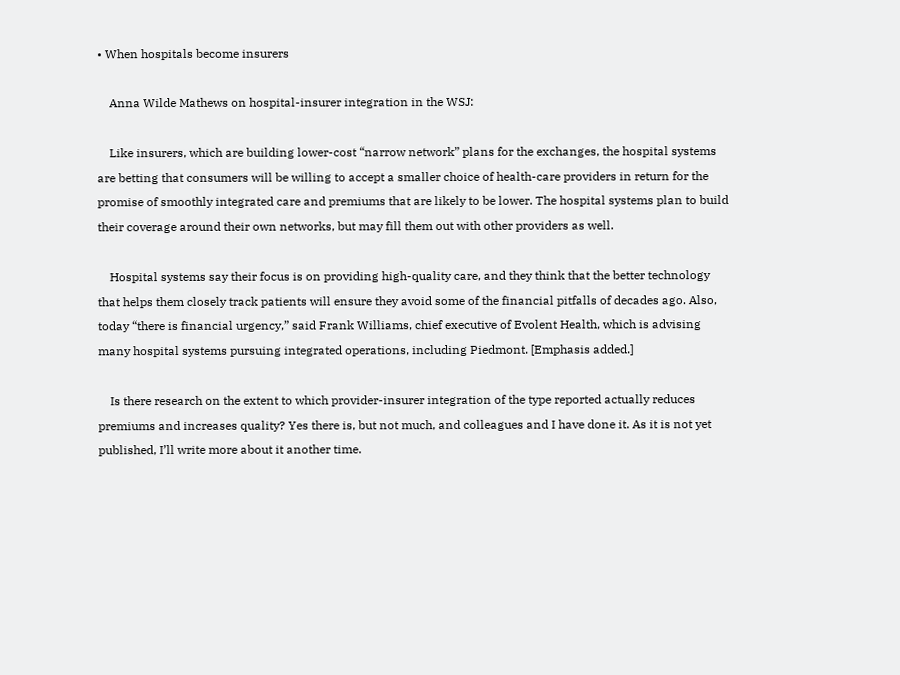• When hospitals become insurers

    Anna Wilde Mathews on hospital-insurer integration in the WSJ:

    Like insurers, which are building lower-cost “narrow network” plans for the exchanges, the hospital systems are betting that consumers will be willing to accept a smaller choice of health-care providers in return for the promise of smoothly integrated care and premiums that are likely to be lower. The hospital systems plan to build their coverage around their own networks, but may fill them out with other providers as well.

    Hospital systems say their focus is on providing high-quality care, and they think that the better technology that helps them closely track patients will ensure they avoid some of the financial pitfalls of decades ago. Also, today “there is financial urgency,” said Frank Williams, chief executive of Evolent Health, which is advising many hospital systems pursuing integrated operations, including Piedmont. [Emphasis added.]

    Is there research on the extent to which provider-insurer integration of the type reported actually reduces premiums and increases quality? Yes there is, but not much, and colleagues and I have done it. As it is not yet published, I’ll write more about it another time.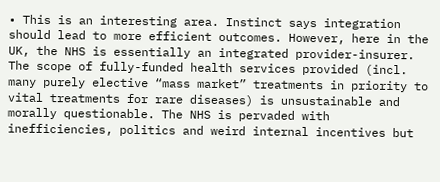• This is an interesting area. Instinct says integration should lead to more efficient outcomes. However, here in the UK, the NHS is essentially an integrated provider-insurer. The scope of fully-funded health services provided (incl. many purely elective “mass market” treatments in priority to vital treatments for rare diseases) is unsustainable and morally questionable. The NHS is pervaded with inefficiencies, politics and weird internal incentives but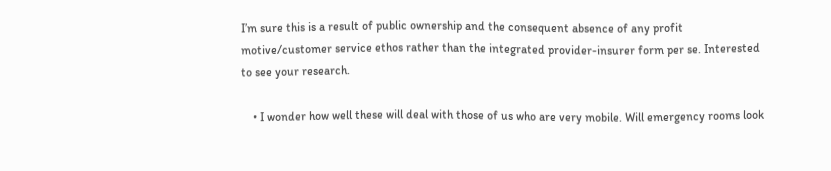I’m sure this is a result of public ownership and the consequent absence of any profit motive/customer service ethos rather than the integrated provider-insurer form per se. Interested to see your research.

    • I wonder how well these will deal with those of us who are very mobile. Will emergency rooms look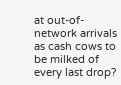at out-of-network arrivals as cash cows to be milked of every last drop?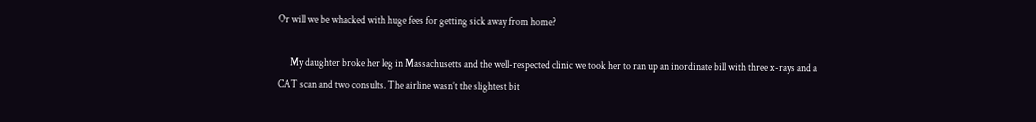Or will we be whacked with huge fees for getting sick away from home?

      My daughter broke her leg in Massachusetts and the well-respected clinic we took her to ran up an inordinate bill with three x-rays and a CAT scan and two consults. The airline wasn’t the slightest bit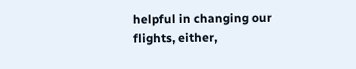helpful in changing our flights, either,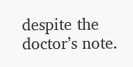despite the doctor’s note.